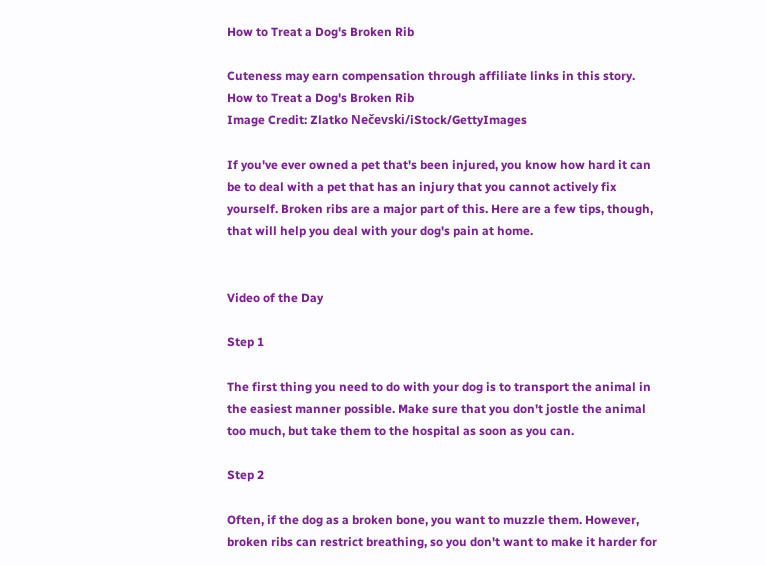How to Treat a Dog's Broken Rib

Cuteness may earn compensation through affiliate links in this story.
How to Treat a Dog's Broken Rib
Image Credit: Zlatko Nečevski/iStock/GettyImages

If you've ever owned a pet that's been injured, you know how hard it can be to deal with a pet that has an injury that you cannot actively fix yourself. Broken ribs are a major part of this. Here are a few tips, though, that will help you deal with your dog's pain at home.


Video of the Day

Step 1

The first thing you need to do with your dog is to transport the animal in the easiest manner possible. Make sure that you don't jostle the animal too much, but take them to the hospital as soon as you can.

Step 2

Often, if the dog as a broken bone, you want to muzzle them. However, broken ribs can restrict breathing, so you don't want to make it harder for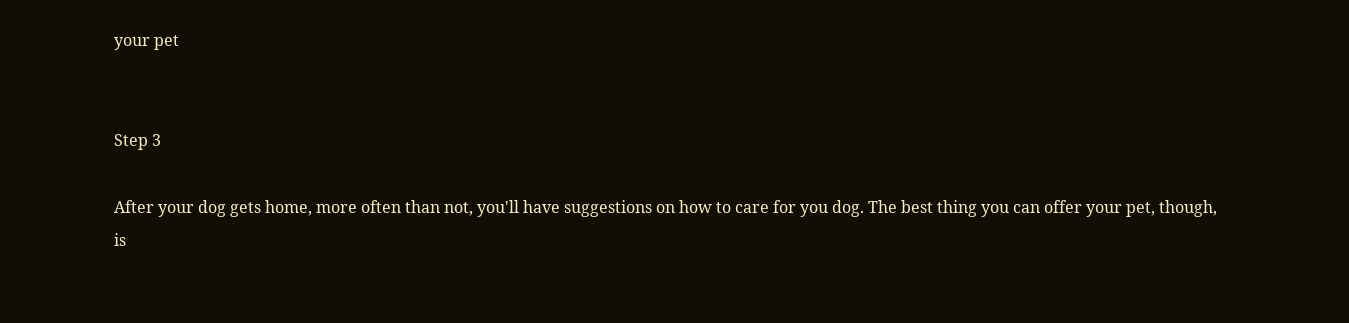your pet


Step 3

After your dog gets home, more often than not, you'll have suggestions on how to care for you dog. The best thing you can offer your pet, though, is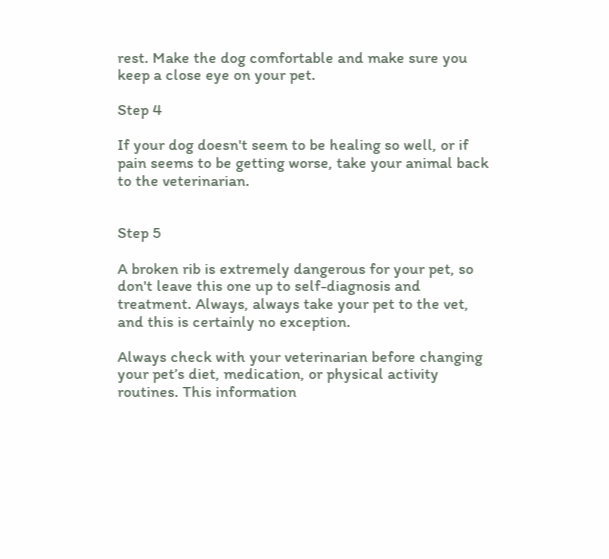rest. Make the dog comfortable and make sure you keep a close eye on your pet.

Step 4

If your dog doesn't seem to be healing so well, or if pain seems to be getting worse, take your animal back to the veterinarian.


Step 5

A broken rib is extremely dangerous for your pet, so don't leave this one up to self-diagnosis and treatment. Always, always take your pet to the vet, and this is certainly no exception.

Always check with your veterinarian before changing your pet’s diet, medication, or physical activity routines. This information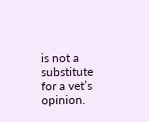is not a substitute for a vet’s opinion.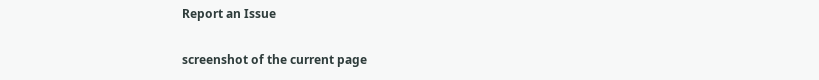Report an Issue

screenshot of the current page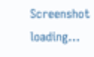Screenshot loading...